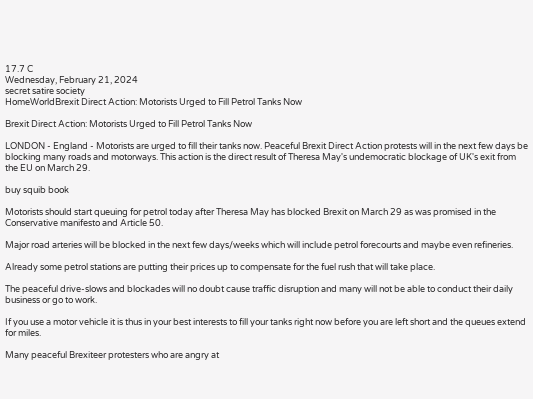17.7 C
Wednesday, February 21, 2024
secret satire society
HomeWorldBrexit Direct Action: Motorists Urged to Fill Petrol Tanks Now

Brexit Direct Action: Motorists Urged to Fill Petrol Tanks Now

LONDON - England - Motorists are urged to fill their tanks now. Peaceful Brexit Direct Action protests will in the next few days be blocking many roads and motorways. This action is the direct result of Theresa May's undemocratic blockage of UK's exit from the EU on March 29.

buy squib book

Motorists should start queuing for petrol today after Theresa May has blocked Brexit on March 29 as was promised in the Conservative manifesto and Article 50.

Major road arteries will be blocked in the next few days/weeks which will include petrol forecourts and maybe even refineries.

Already some petrol stations are putting their prices up to compensate for the fuel rush that will take place.

The peaceful drive-slows and blockades will no doubt cause traffic disruption and many will not be able to conduct their daily business or go to work.

If you use a motor vehicle it is thus in your best interests to fill your tanks right now before you are left short and the queues extend for miles.

Many peaceful Brexiteer protesters who are angry at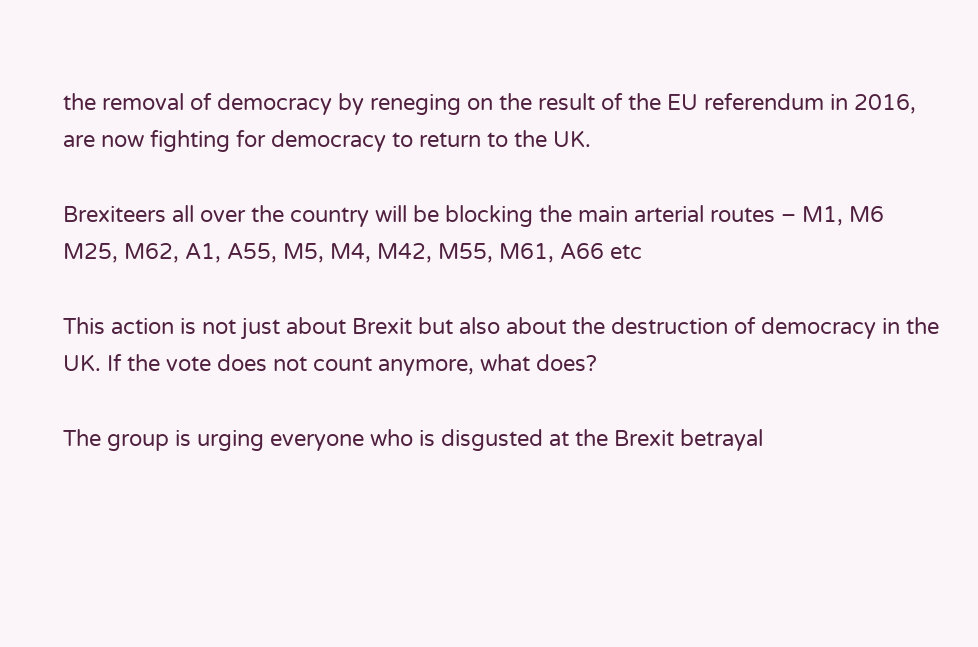the removal of democracy by reneging on the result of the EU referendum in 2016, are now fighting for democracy to return to the UK.

Brexiteers all over the country will be blocking the main arterial routes – M1, M6 M25, M62, A1, A55, M5, M4, M42, M55, M61, A66 etc

This action is not just about Brexit but also about the destruction of democracy in the UK. If the vote does not count anymore, what does?

The group is urging everyone who is disgusted at the Brexit betrayal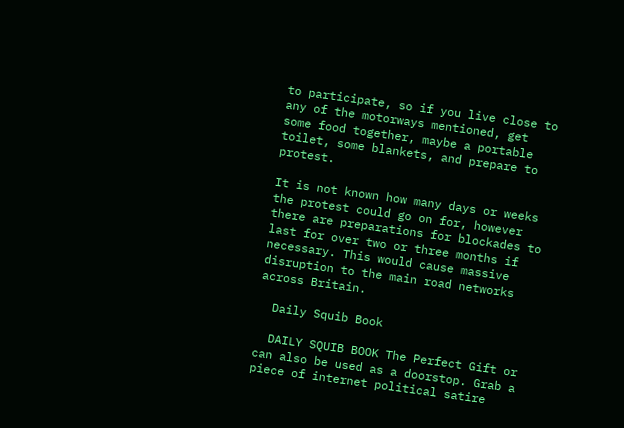to participate, so if you live close to any of the motorways mentioned, get some food together, maybe a portable toilet, some blankets, and prepare to protest.

It is not known how many days or weeks the protest could go on for, however there are preparations for blockades to last for over two or three months if necessary. This would cause massive disruption to the main road networks across Britain.

  Daily Squib Book

  DAILY SQUIB BOOK The Perfect Gift or can also be used as a doorstop. Grab a piece of internet political satire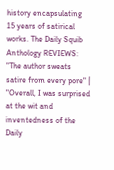history encapsulating 15 years of satirical works. The Daily Squib Anthology REVIEWS: "The author sweats satire from every pore" | "Overall, I was surprised at the wit and inventedness of the Daily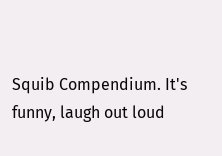Squib Compendium. It's funny, laugh out loud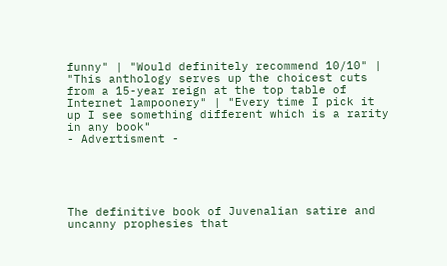funny" | "Would definitely recommend 10/10" | "This anthology serves up the choicest cuts from a 15-year reign at the top table of Internet lampoonery" | "Every time I pick it up I see something different which is a rarity in any book"
- Advertisment -





The definitive book of Juvenalian satire and uncanny prophesies that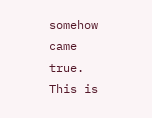somehow came true. This is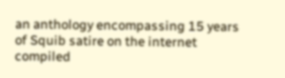an anthology encompassing 15 years of Squib satire on the internet compiled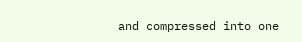and compressed into one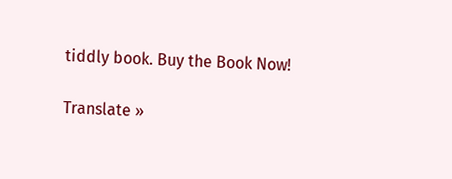tiddly book. Buy the Book Now!

Translate »